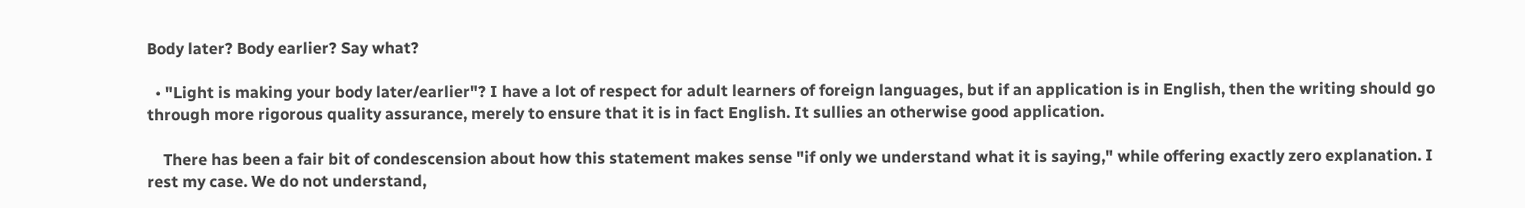Body later? Body earlier? Say what?

  • "Light is making your body later/earlier"? I have a lot of respect for adult learners of foreign languages, but if an application is in English, then the writing should go through more rigorous quality assurance, merely to ensure that it is in fact English. It sullies an otherwise good application.

    There has been a fair bit of condescension about how this statement makes sense "if only we understand what it is saying," while offering exactly zero explanation. I rest my case. We do not understand,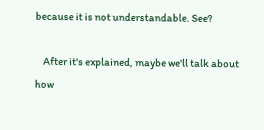because it is not understandable. See?

    After it's explained, maybe we'll talk about how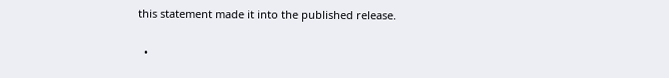this statement made it into the published release.

  •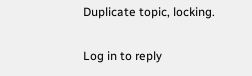Duplicate topic, locking.

Log in to reply